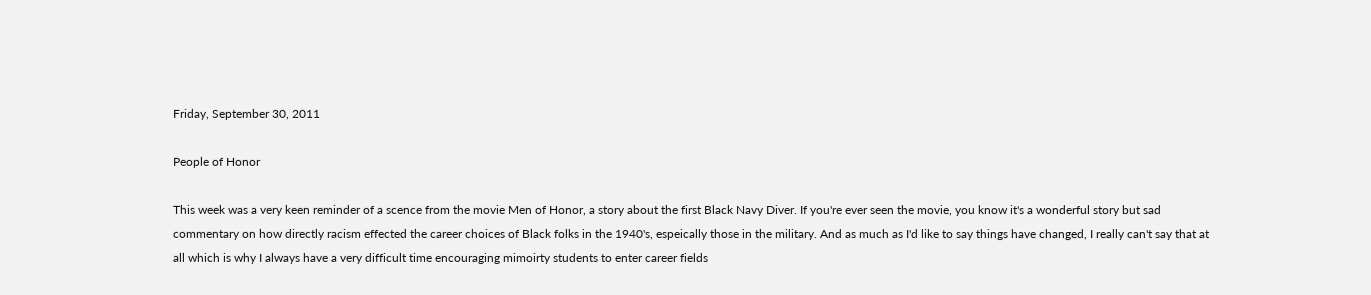Friday, September 30, 2011

People of Honor

This week was a very keen reminder of a scence from the movie Men of Honor, a story about the first Black Navy Diver. If you're ever seen the movie, you know it's a wonderful story but sad commentary on how directly racism effected the career choices of Black folks in the 1940's, espeically those in the military. And as much as I'd like to say things have changed, I really can't say that at all which is why I always have a very difficult time encouraging mimoirty students to enter career fields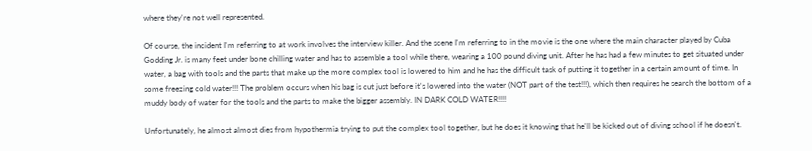where they're not well represented.

Of course, the incident I'm referring to at work involves the interview killer. And the scene I'm referring to in the movie is the one where the main character played by Cuba Godding Jr. is many feet under bone chilling water and has to assemble a tool while there, wearing a 100 pound diving unit. After he has had a few minutes to get situated under water, a bag with tools and the parts that make up the more complex tool is lowered to him and he has the difficult task of putting it together in a certain amount of time. In some freezing cold water!!! The problem occurs when his bag is cut just before it's lowered into the water (NOT part of the test!!!), which then requires he search the bottom of a muddy body of water for the tools and the parts to make the bigger assembly. IN DARK COLD WATER!!!!

Unfortunately, he almost almost dies from hypothermia trying to put the complex tool together, but he does it knowing that he'll be kicked out of diving school if he doesn't.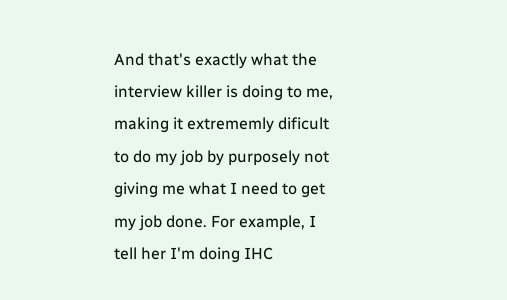And that's exactly what the interview killer is doing to me, making it extrememly dificult to do my job by purposely not giving me what I need to get my job done. For example, I tell her I'm doing IHC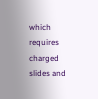which requires charged slides and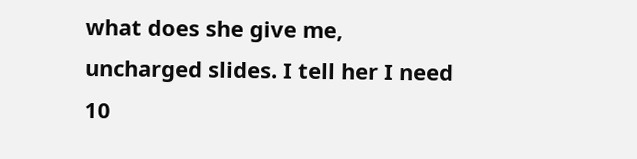what does she give me, uncharged slides. I tell her I need 10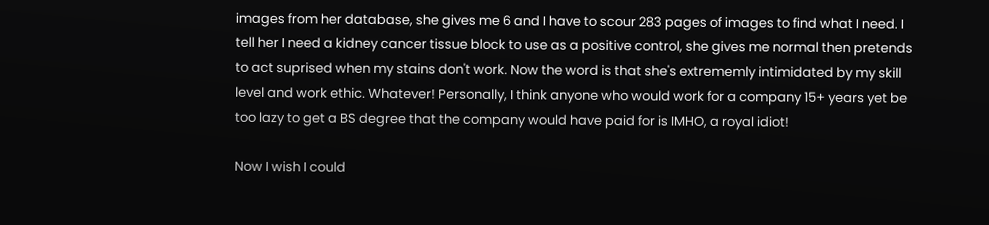images from her database, she gives me 6 and I have to scour 283 pages of images to find what I need. I tell her I need a kidney cancer tissue block to use as a positive control, she gives me normal then pretends to act suprised when my stains don't work. Now the word is that she's extrememly intimidated by my skill level and work ethic. Whatever! Personally, I think anyone who would work for a company 15+ years yet be too lazy to get a BS degree that the company would have paid for is IMHO, a royal idiot!

Now I wish I could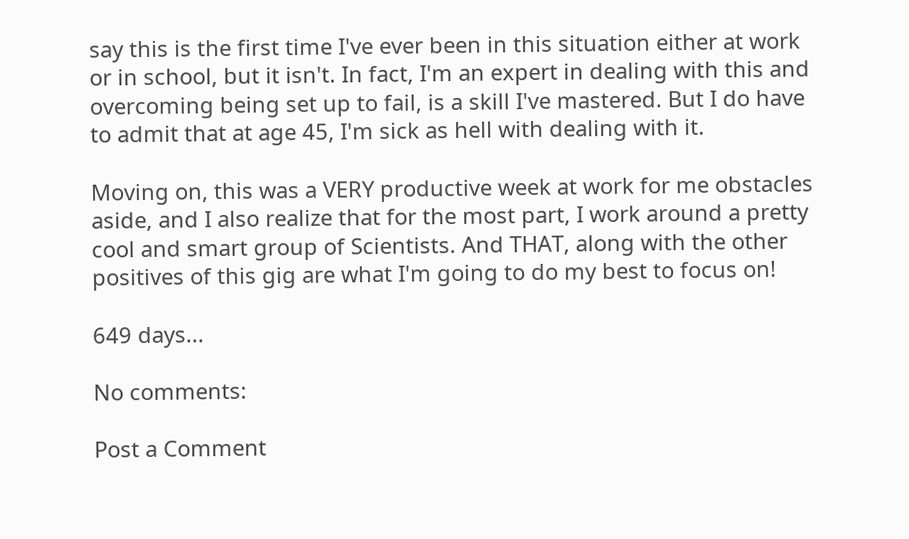say this is the first time I've ever been in this situation either at work or in school, but it isn't. In fact, I'm an expert in dealing with this and overcoming being set up to fail, is a skill I've mastered. But I do have to admit that at age 45, I'm sick as hell with dealing with it.

Moving on, this was a VERY productive week at work for me obstacles aside, and I also realize that for the most part, I work around a pretty cool and smart group of Scientists. And THAT, along with the other positives of this gig are what I'm going to do my best to focus on!

649 days...

No comments:

Post a Comment